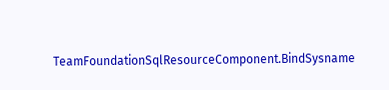TeamFoundationSqlResourceComponent.BindSysname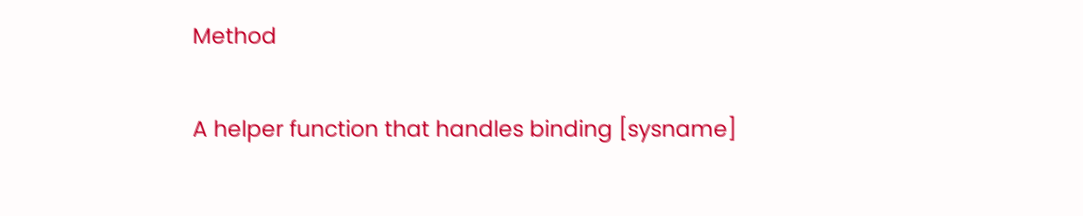Method

A helper function that handles binding [sysname]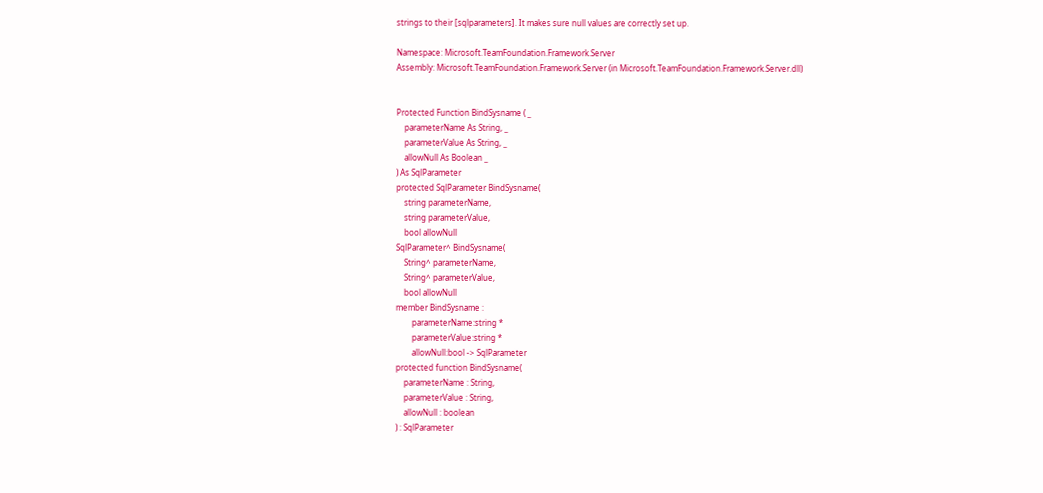strings to their [sqlparameters]. It makes sure null values are correctly set up.

Namespace: Microsoft.TeamFoundation.Framework.Server
Assembly: Microsoft.TeamFoundation.Framework.Server (in Microsoft.TeamFoundation.Framework.Server.dll)


Protected Function BindSysname ( _
    parameterName As String, _
    parameterValue As String, _
    allowNull As Boolean _
) As SqlParameter
protected SqlParameter BindSysname(
    string parameterName,
    string parameterValue,
    bool allowNull
SqlParameter^ BindSysname(
    String^ parameterName,
    String^ parameterValue,
    bool allowNull
member BindSysname :
        parameterName:string *
        parameterValue:string *
        allowNull:bool -> SqlParameter
protected function BindSysname(
    parameterName : String,
    parameterValue : String,
    allowNull : boolean
) : SqlParameter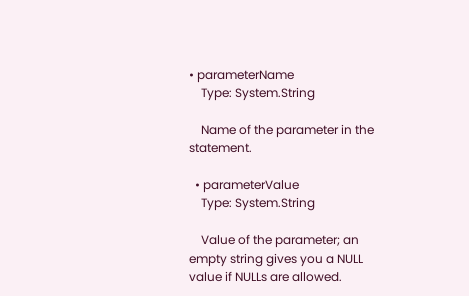• parameterName
    Type: System.String

    Name of the parameter in the statement.

  • parameterValue
    Type: System.String

    Value of the parameter; an empty string gives you a NULL value if NULLs are allowed.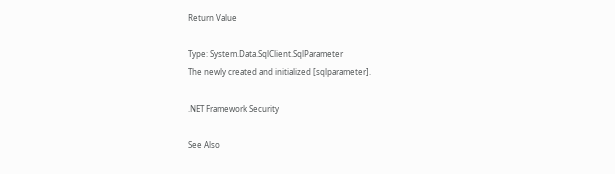Return Value

Type: System.Data.SqlClient.SqlParameter
The newly created and initialized [sqlparameter].

.NET Framework Security

See Also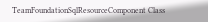TeamFoundationSqlResourceComponent Class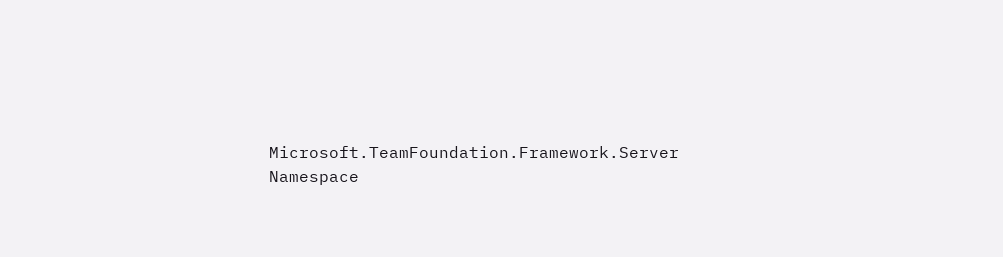Microsoft.TeamFoundation.Framework.Server Namespace